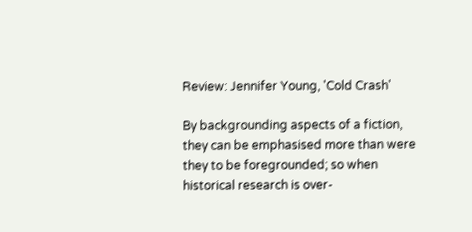Review: Jennifer Young, 'Cold Crash'

By backgrounding aspects of a fiction, they can be emphasised more than were they to be foregrounded; so when historical research is over-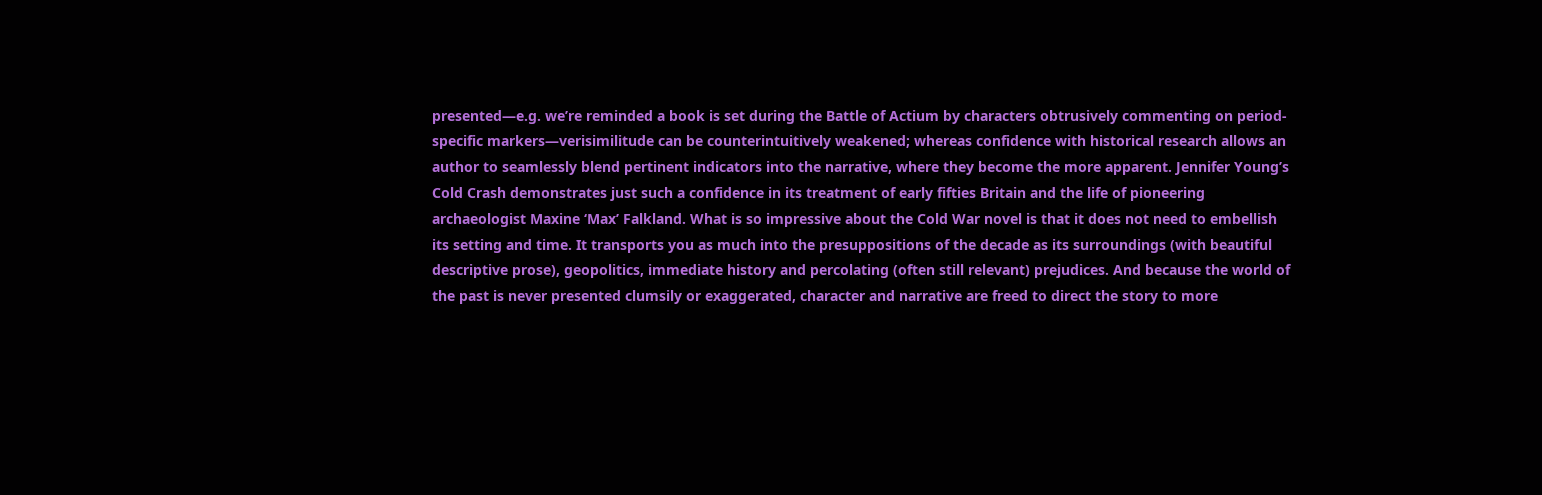presented—e.g. we’re reminded a book is set during the Battle of Actium by characters obtrusively commenting on period-specific markers—verisimilitude can be counterintuitively weakened; whereas confidence with historical research allows an author to seamlessly blend pertinent indicators into the narrative, where they become the more apparent. Jennifer Young’s Cold Crash demonstrates just such a confidence in its treatment of early fifties Britain and the life of pioneering archaeologist Maxine ‘Max’ Falkland. What is so impressive about the Cold War novel is that it does not need to embellish its setting and time. It transports you as much into the presuppositions of the decade as its surroundings (with beautiful descriptive prose), geopolitics, immediate history and percolating (often still relevant) prejudices. And because the world of the past is never presented clumsily or exaggerated, character and narrative are freed to direct the story to more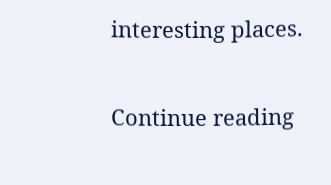interesting places.

Continue reading